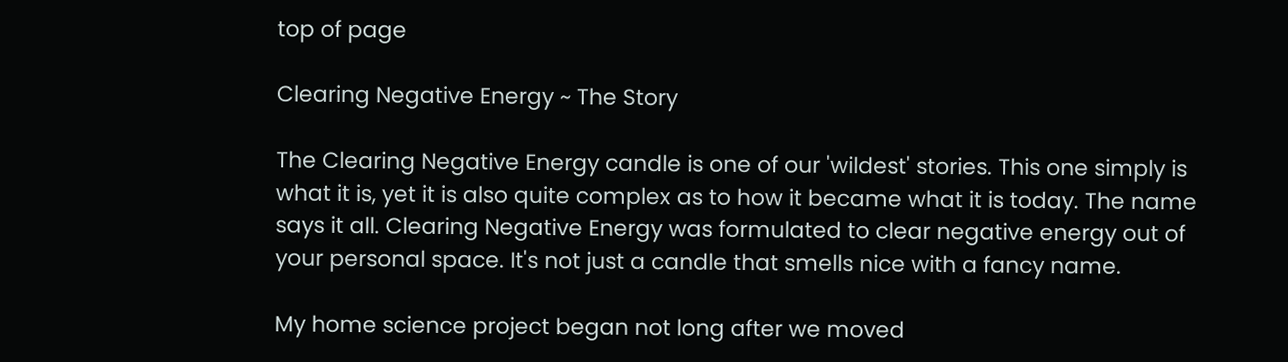top of page

Clearing Negative Energy ~ The Story

The Clearing Negative Energy candle is one of our 'wildest' stories. This one simply is what it is, yet it is also quite complex as to how it became what it is today. The name says it all. Clearing Negative Energy was formulated to clear negative energy out of your personal space. It's not just a candle that smells nice with a fancy name.

My home science project began not long after we moved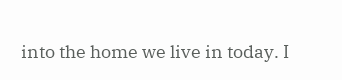into the home we live in today. I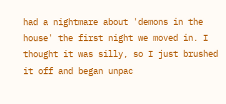had a nightmare about 'demons in the house' the first night we moved in. I thought it was silly, so I just brushed it off and began unpac